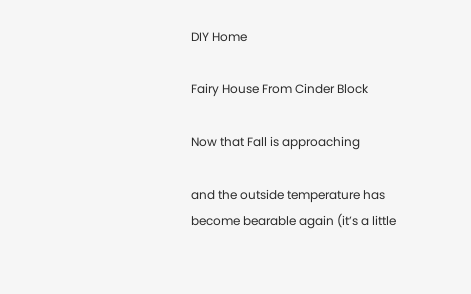DIY Home

Fairy House From Cinder Block

Now that Fall is approaching

and the outside temperature has become bearable again (it’s a little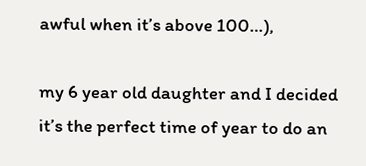awful when it’s above 100…),

my 6 year old daughter and I decided it’s the perfect time of year to do an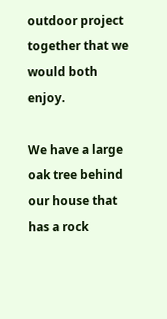outdoor project together that we would both enjoy.

We have a large oak tree behind our house that has a rock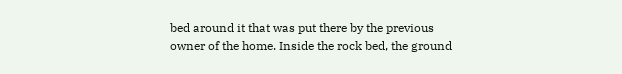bed around it that was put there by the previous owner of the home. Inside the rock bed, the ground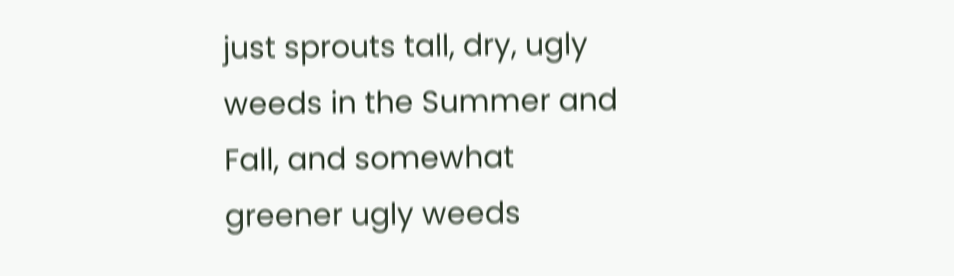just sprouts tall, dry, ugly weeds in the Summer and Fall, and somewhat greener ugly weeds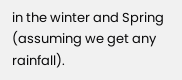in the winter and Spring (assuming we get any rainfall).